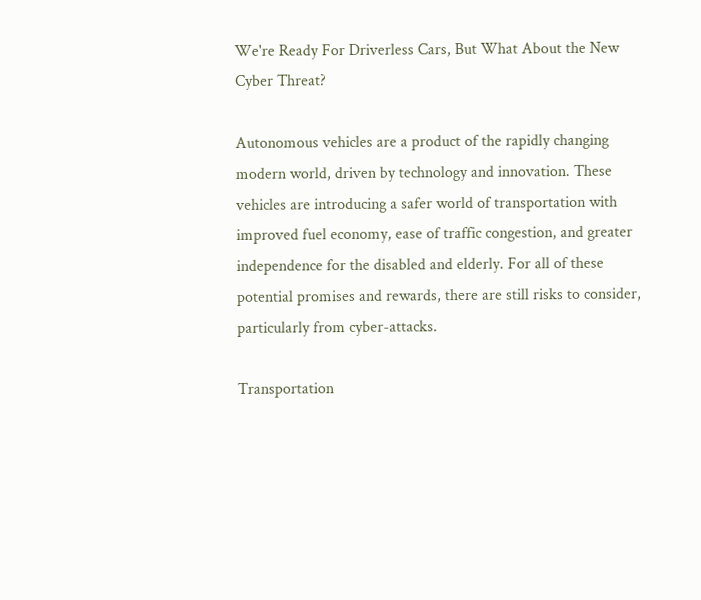We're Ready For Driverless Cars, But What About the New Cyber Threat?

Autonomous vehicles are a product of the rapidly changing modern world, driven by technology and innovation. These vehicles are introducing a safer world of transportation with improved fuel economy, ease of traffic congestion, and greater independence for the disabled and elderly. For all of these potential promises and rewards, there are still risks to consider, particularly from cyber-attacks.

Transportation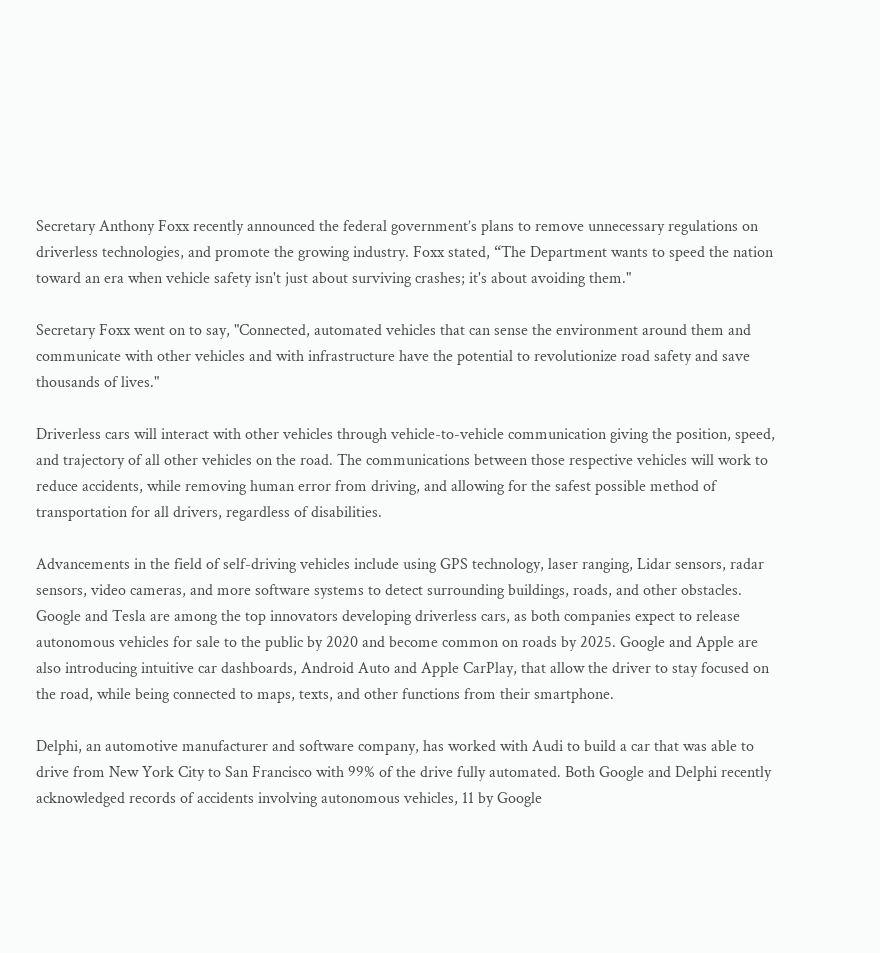Secretary Anthony Foxx recently announced the federal government’s plans to remove unnecessary regulations on driverless technologies, and promote the growing industry. Foxx stated, “The Department wants to speed the nation toward an era when vehicle safety isn't just about surviving crashes; it's about avoiding them."

Secretary Foxx went on to say, "Connected, automated vehicles that can sense the environment around them and communicate with other vehicles and with infrastructure have the potential to revolutionize road safety and save thousands of lives."

Driverless cars will interact with other vehicles through vehicle-to-vehicle communication giving the position, speed, and trajectory of all other vehicles on the road. The communications between those respective vehicles will work to reduce accidents, while removing human error from driving, and allowing for the safest possible method of transportation for all drivers, regardless of disabilities.

Advancements in the field of self-driving vehicles include using GPS technology, laser ranging, Lidar sensors, radar sensors, video cameras, and more software systems to detect surrounding buildings, roads, and other obstacles. Google and Tesla are among the top innovators developing driverless cars, as both companies expect to release autonomous vehicles for sale to the public by 2020 and become common on roads by 2025. Google and Apple are also introducing intuitive car dashboards, Android Auto and Apple CarPlay, that allow the driver to stay focused on the road, while being connected to maps, texts, and other functions from their smartphone.

Delphi, an automotive manufacturer and software company, has worked with Audi to build a car that was able to drive from New York City to San Francisco with 99% of the drive fully automated. Both Google and Delphi recently acknowledged records of accidents involving autonomous vehicles, 11 by Google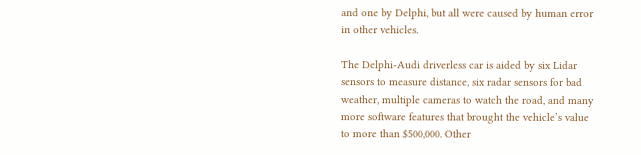and one by Delphi, but all were caused by human error in other vehicles.

The Delphi-Audi driverless car is aided by six Lidar sensors to measure distance, six radar sensors for bad weather, multiple cameras to watch the road, and many more software features that brought the vehicle’s value to more than $500,000. Other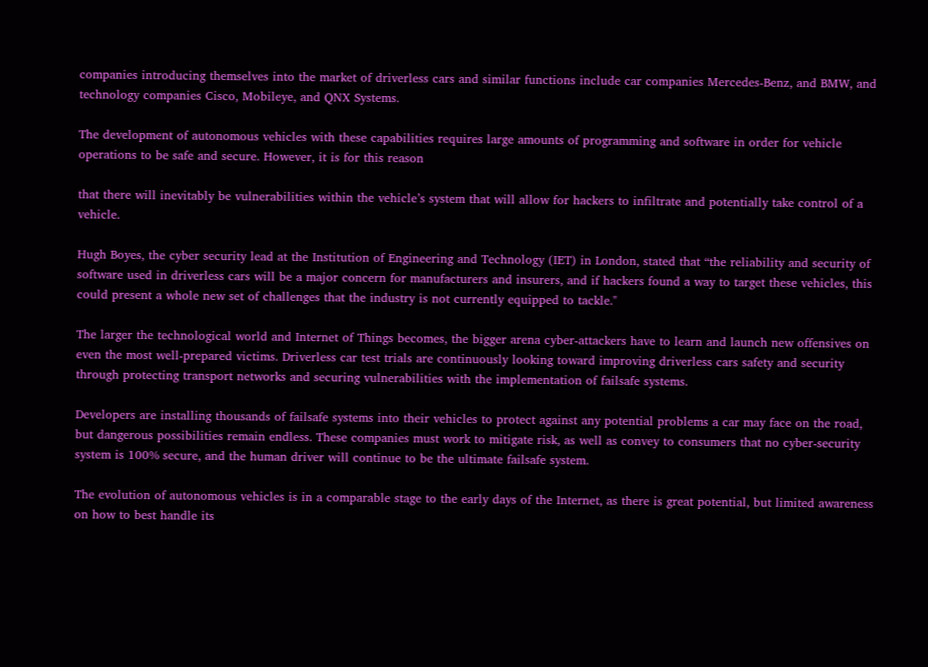companies introducing themselves into the market of driverless cars and similar functions include car companies Mercedes-Benz, and BMW, and technology companies Cisco, Mobileye, and QNX Systems.

The development of autonomous vehicles with these capabilities requires large amounts of programming and software in order for vehicle operations to be safe and secure. However, it is for this reason

that there will inevitably be vulnerabilities within the vehicle’s system that will allow for hackers to infiltrate and potentially take control of a vehicle.

Hugh Boyes, the cyber security lead at the Institution of Engineering and Technology (IET) in London, stated that “the reliability and security of software used in driverless cars will be a major concern for manufacturers and insurers, and if hackers found a way to target these vehicles, this could present a whole new set of challenges that the industry is not currently equipped to tackle."

The larger the technological world and Internet of Things becomes, the bigger arena cyber-attackers have to learn and launch new offensives on even the most well-prepared victims. Driverless car test trials are continuously looking toward improving driverless cars safety and security through protecting transport networks and securing vulnerabilities with the implementation of failsafe systems.

Developers are installing thousands of failsafe systems into their vehicles to protect against any potential problems a car may face on the road, but dangerous possibilities remain endless. These companies must work to mitigate risk, as well as convey to consumers that no cyber-security system is 100% secure, and the human driver will continue to be the ultimate failsafe system.

The evolution of autonomous vehicles is in a comparable stage to the early days of the Internet, as there is great potential, but limited awareness on how to best handle its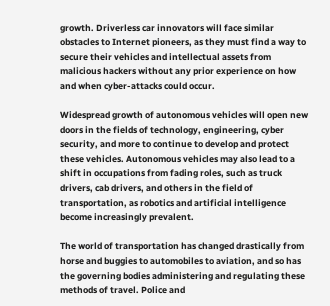growth. Driverless car innovators will face similar obstacles to Internet pioneers, as they must find a way to secure their vehicles and intellectual assets from malicious hackers without any prior experience on how and when cyber-attacks could occur.

Widespread growth of autonomous vehicles will open new doors in the fields of technology, engineering, cyber security, and more to continue to develop and protect these vehicles. Autonomous vehicles may also lead to a shift in occupations from fading roles, such as truck drivers, cab drivers, and others in the field of transportation, as robotics and artificial intelligence become increasingly prevalent.

The world of transportation has changed drastically from horse and buggies to automobiles to aviation, and so has the governing bodies administering and regulating these methods of travel. Police and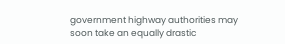government highway authorities may soon take an equally drastic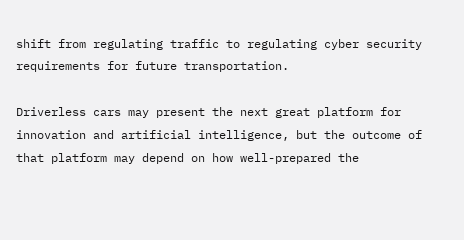shift from regulating traffic to regulating cyber security requirements for future transportation.

Driverless cars may present the next great platform for innovation and artificial intelligence, but the outcome of that platform may depend on how well-prepared the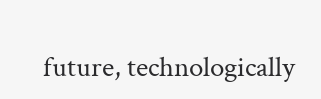future, technologically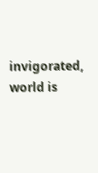invigorated, world is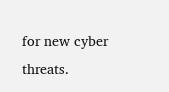for new cyber threats.